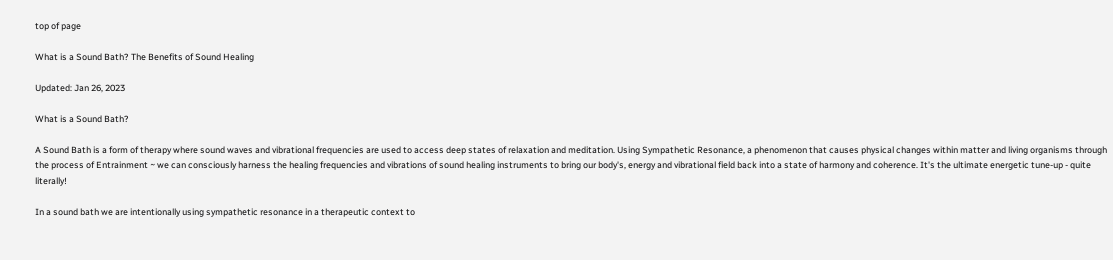top of page

What is a Sound Bath? The Benefits of Sound Healing

Updated: Jan 26, 2023

What is a Sound Bath?

A Sound Bath is a form of therapy where sound waves and vibrational frequencies are used to access deep states of relaxation and meditation. Using Sympathetic Resonance, a phenomenon that causes physical changes within matter and living organisms through the process of Entrainment ~ we can consciously harness the healing frequencies and vibrations of sound healing instruments to bring our body's, energy and vibrational field back into a state of harmony and coherence. It's the ultimate energetic tune-up - quite literally!

In a sound bath we are intentionally using sympathetic resonance in a therapeutic context to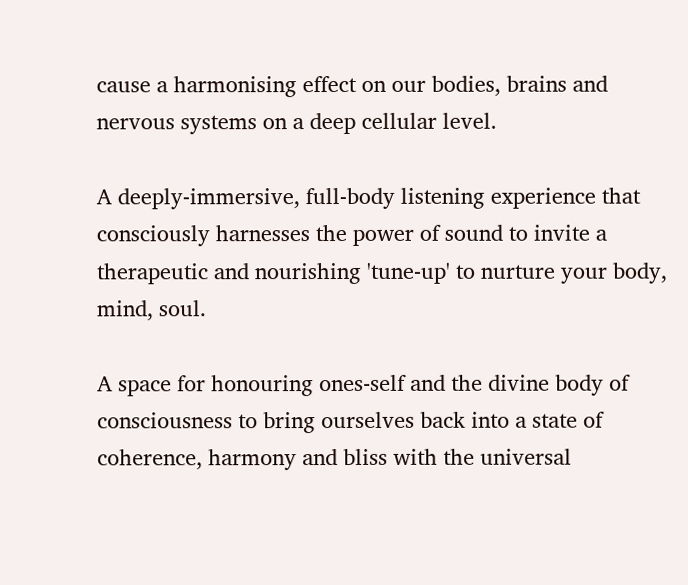cause a harmonising effect on our bodies, brains and nervous systems on a deep cellular level.

A deeply-immersive, full-body listening experience that consciously harnesses the power of sound to invite a therapeutic and nourishing 'tune-up' to nurture your body, mind, soul.

A space for honouring ones-self and the divine body of consciousness to bring ourselves back into a state of coherence, harmony and bliss with the universal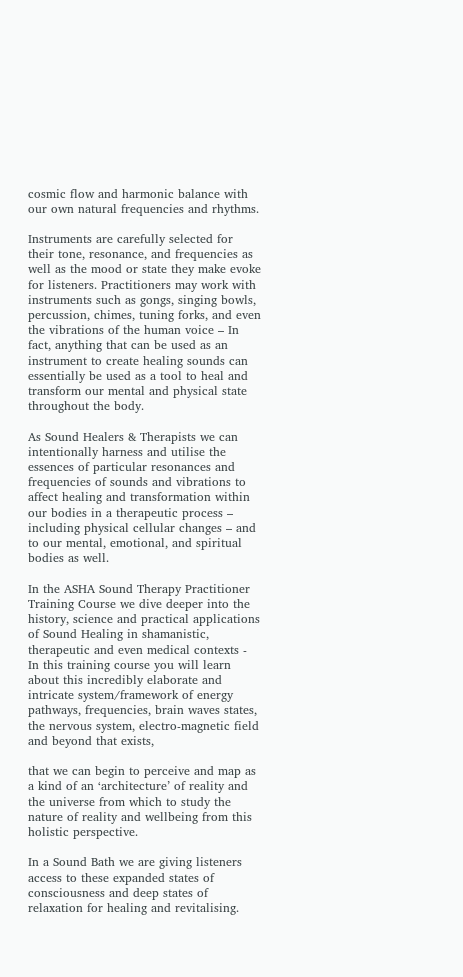cosmic flow and harmonic balance with our own natural frequencies and rhythms.

Instruments are carefully selected for their tone, resonance, and frequencies as well as the mood or state they make evoke for listeners. Practitioners may work with instruments such as gongs, singing bowls, percussion, chimes, tuning forks, and even the vibrations of the human voice – In fact, anything that can be used as an instrument to create healing sounds can essentially be used as a tool to heal and transform our mental and physical state throughout the body.

As Sound Healers & Therapists we can intentionally harness and utilise the essences of particular resonances and frequencies of sounds and vibrations to affect healing and transformation within our bodies in a therapeutic process – including physical cellular changes – and to our mental, emotional, and spiritual bodies as well.

In the ASHA Sound Therapy Practitioner Training Course we dive deeper into the history, science and practical applications of Sound Healing in shamanistic, therapeutic and even medical contexts - In this training course you will learn about this incredibly elaborate and intricate system/framework of energy pathways, frequencies, brain waves states, the nervous system, electro-magnetic field and beyond that exists,

that we can begin to perceive and map as a kind of an ‘architecture’ of reality and the universe from which to study the nature of reality and wellbeing from this holistic perspective.

In a Sound Bath we are giving listeners access to these expanded states of consciousness and deep states of relaxation for healing and revitalising.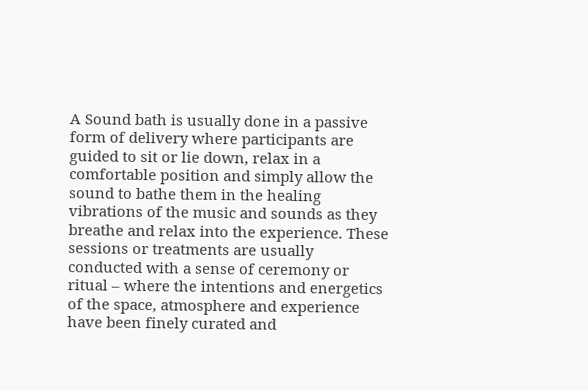A Sound bath is usually done in a passive form of delivery where participants are guided to sit or lie down, relax in a comfortable position and simply allow the sound to bathe them in the healing vibrations of the music and sounds as they breathe and relax into the experience. These sessions or treatments are usually conducted with a sense of ceremony or ritual – where the intentions and energetics of the space, atmosphere and experience have been finely curated and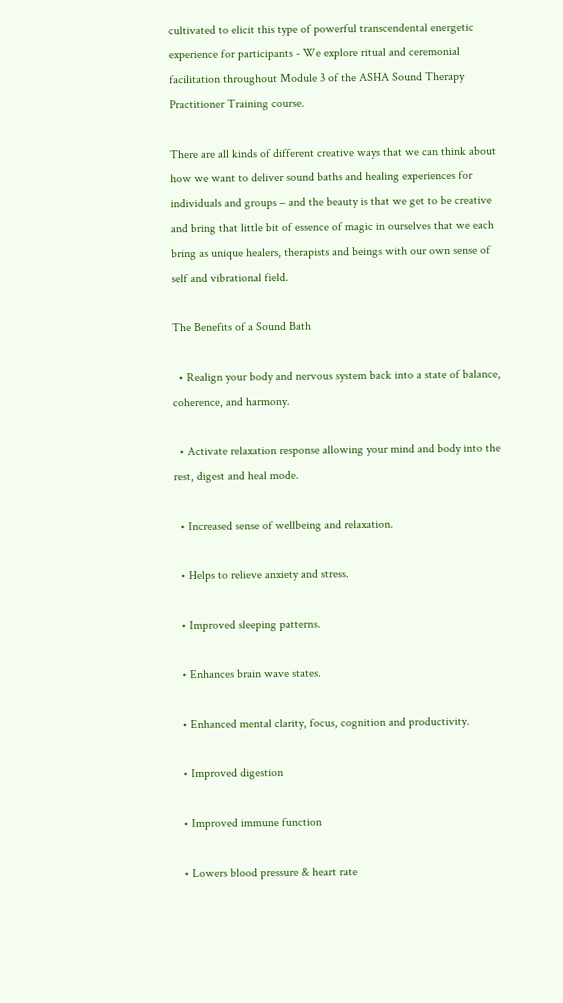cultivated to elicit this type of powerful transcendental energetic experience for participants - We explore ritual and ceremonial facilitation throughout Module 3 of the ASHA Sound Therapy Practitioner Training course.

There are all kinds of different creative ways that we can think about how we want to deliver sound baths and healing experiences for individuals and groups – and the beauty is that we get to be creative and bring that little bit of essence of magic in ourselves that we each bring as unique healers, therapists and beings with our own sense of self and vibrational field.

The Benefits of a Sound Bath

  • Realign your body and nervous system back into a state of balance, coherence, and harmony.

  • Activate relaxation response allowing your mind and body into the rest, digest and heal mode.

  • Increased sense of wellbeing and relaxation.

  • Helps to relieve anxiety and stress.

  • Improved sleeping patterns.

  • Enhances brain wave states.

  • Enhanced mental clarity, focus, cognition and productivity.

  • Improved digestion

  • Improved immune function

  • Lowers blood pressure & heart rate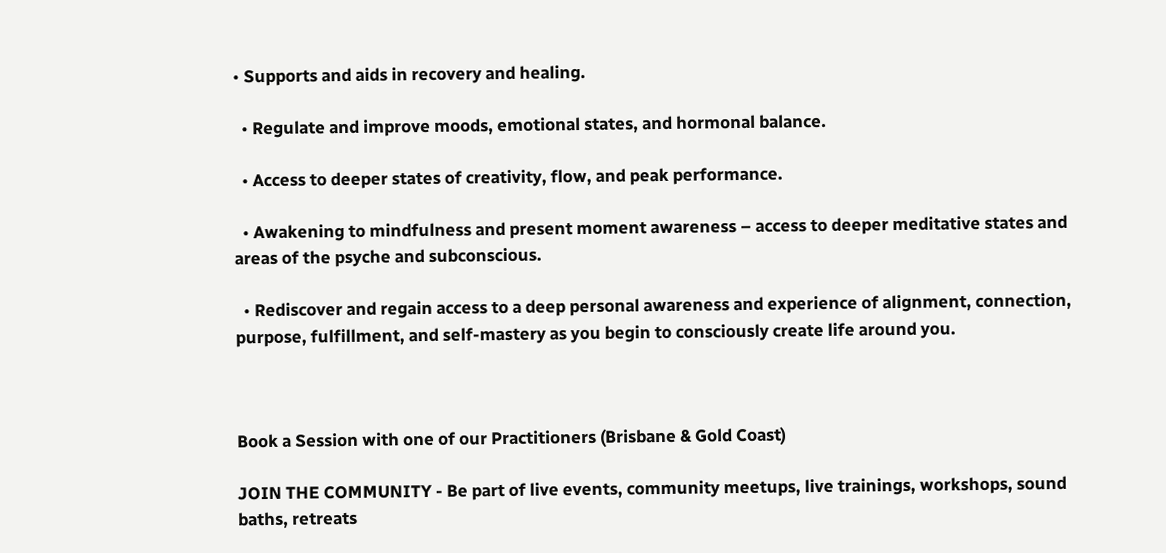• Supports and aids in recovery and healing.

  • Regulate and improve moods, emotional states, and hormonal balance.

  • Access to deeper states of creativity, flow, and peak performance.

  • Awakening to mindfulness and present moment awareness – access to deeper meditative states and areas of the psyche and subconscious.

  • Rediscover and regain access to a deep personal awareness and experience of alignment, connection, purpose, fulfillment, and self-mastery as you begin to consciously create life around you.



Book a Session with one of our Practitioners (Brisbane & Gold Coast)

JOIN THE COMMUNITY - Be part of live events, community meetups, live trainings, workshops, sound baths, retreats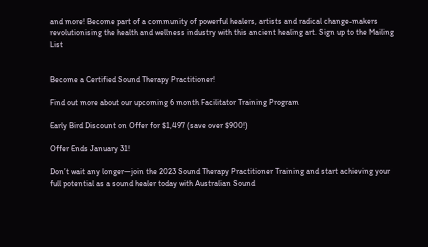and more! Become part of a community of powerful healers, artists and radical change-makers revolutionising the health and wellness industry with this ancient healing art. Sign up to the Mailing List


Become a Certified Sound Therapy Practitioner!

Find out more about our upcoming 6 month Facilitator Training Program

Early Bird Discount on Offer for $1,497 (save over $900!)

Offer Ends January 31!

Don’t wait any longer—join the 2023 Sound Therapy Practitioner Training and start achieving your full potential as a sound healer today with Australian Sound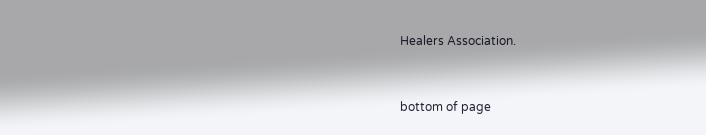Healers Association.


bottom of page